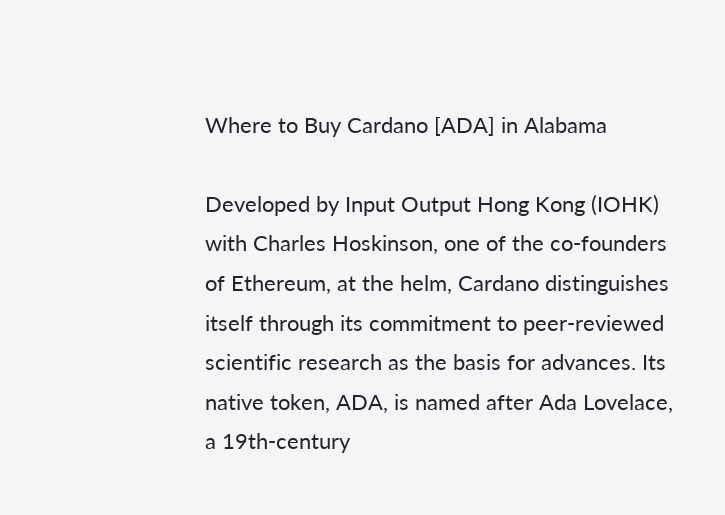Where to Buy Cardano [ADA] in Alabama

Developed by Input Output Hong Kong (IOHK) with Charles Hoskinson, one of the co-founders of Ethereum, at the helm, Cardano distinguishes itself through its commitment to peer-reviewed scientific research as the basis for advances. Its native token, ADA, is named after Ada Lovelace, a 19th-century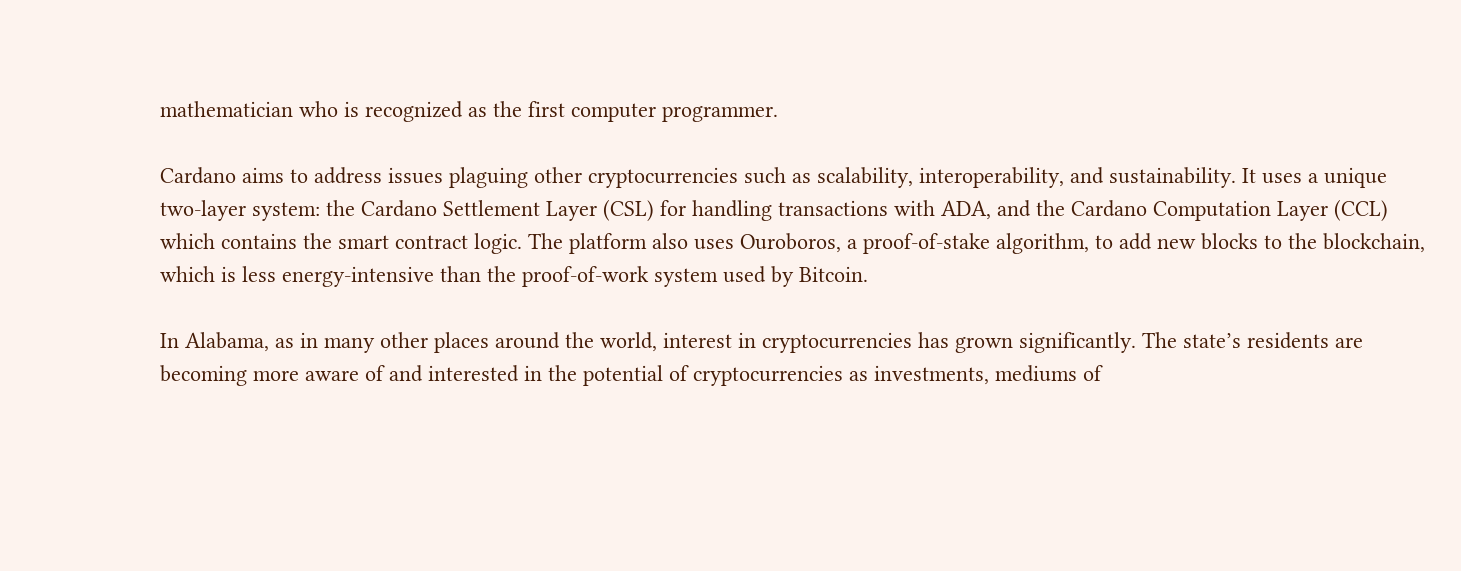mathematician who is recognized as the first computer programmer.

Cardano aims to address issues plaguing other cryptocurrencies such as scalability, interoperability, and sustainability. It uses a unique two-layer system: the Cardano Settlement Layer (CSL) for handling transactions with ADA, and the Cardano Computation Layer (CCL) which contains the smart contract logic. The platform also uses Ouroboros, a proof-of-stake algorithm, to add new blocks to the blockchain, which is less energy-intensive than the proof-of-work system used by Bitcoin.

In Alabama, as in many other places around the world, interest in cryptocurrencies has grown significantly. The state’s residents are becoming more aware of and interested in the potential of cryptocurrencies as investments, mediums of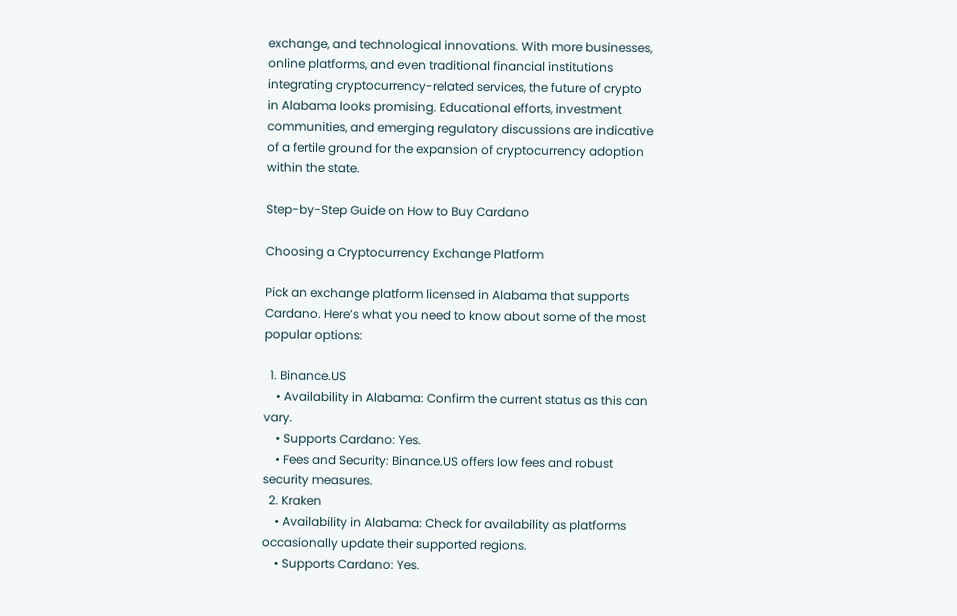exchange, and technological innovations. With more businesses, online platforms, and even traditional financial institutions integrating cryptocurrency-related services, the future of crypto in Alabama looks promising. Educational efforts, investment communities, and emerging regulatory discussions are indicative of a fertile ground for the expansion of cryptocurrency adoption within the state.

Step-by-Step Guide on How to Buy Cardano

Choosing a Cryptocurrency Exchange Platform

Pick an exchange platform licensed in Alabama that supports Cardano. Here’s what you need to know about some of the most popular options:

  1. Binance.US
    • Availability in Alabama: Confirm the current status as this can vary.
    • Supports Cardano: Yes.
    • Fees and Security: Binance.US offers low fees and robust security measures.
  2. Kraken
    • Availability in Alabama: Check for availability as platforms occasionally update their supported regions.
    • Supports Cardano: Yes.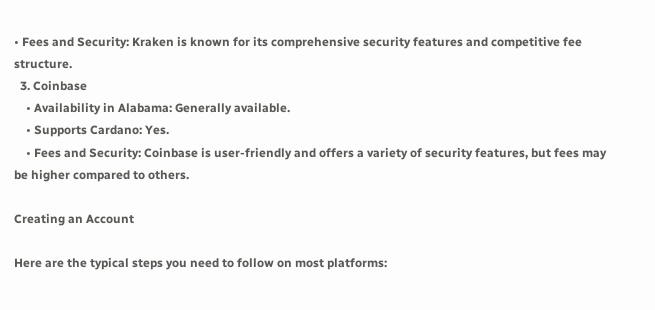• Fees and Security: Kraken is known for its comprehensive security features and competitive fee structure.
  3. Coinbase
    • Availability in Alabama: Generally available.
    • Supports Cardano: Yes.
    • Fees and Security: Coinbase is user-friendly and offers a variety of security features, but fees may be higher compared to others.

Creating an Account

Here are the typical steps you need to follow on most platforms: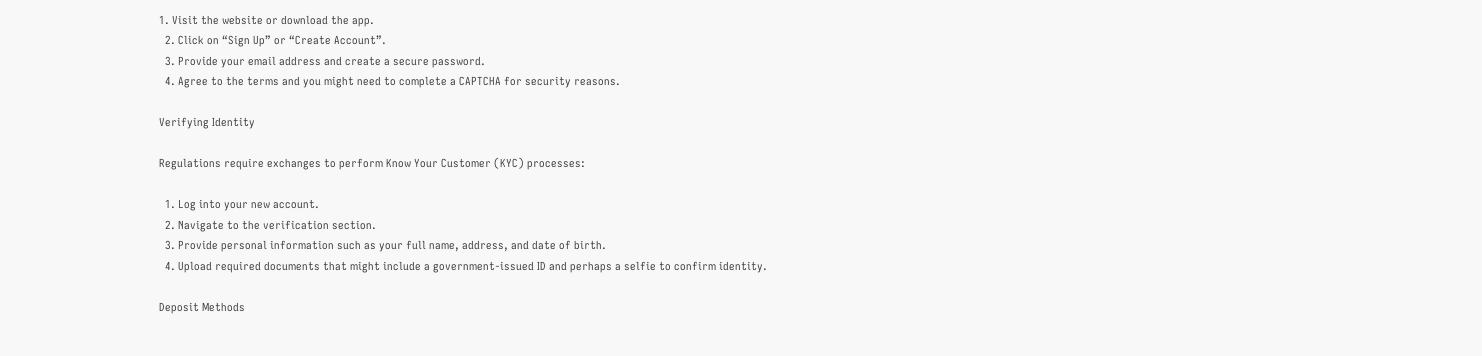1. Visit the website or download the app.
  2. Click on “Sign Up” or “Create Account”.
  3. Provide your email address and create a secure password.
  4. Agree to the terms and you might need to complete a CAPTCHA for security reasons.

Verifying Identity

Regulations require exchanges to perform Know Your Customer (KYC) processes:

  1. Log into your new account.
  2. Navigate to the verification section.
  3. Provide personal information such as your full name, address, and date of birth.
  4. Upload required documents that might include a government-issued ID and perhaps a selfie to confirm identity.

Deposit Methods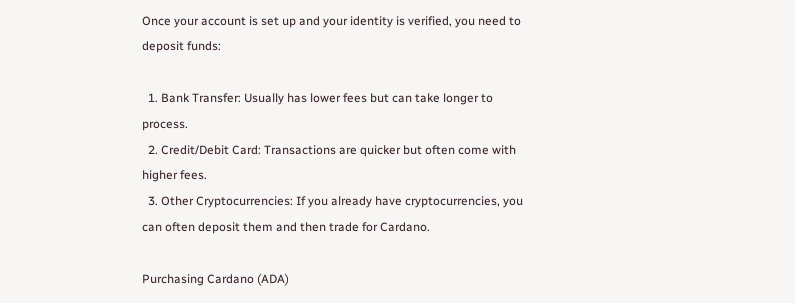Once your account is set up and your identity is verified, you need to deposit funds:

  1. Bank Transfer: Usually has lower fees but can take longer to process.
  2. Credit/Debit Card: Transactions are quicker but often come with higher fees.
  3. Other Cryptocurrencies: If you already have cryptocurrencies, you can often deposit them and then trade for Cardano.

Purchasing Cardano (ADA)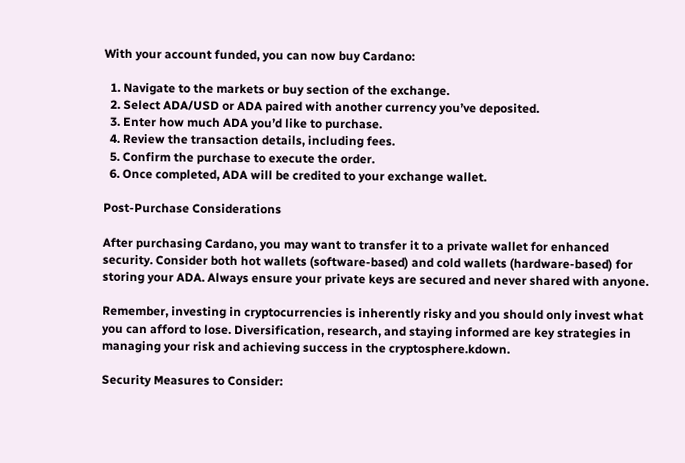With your account funded, you can now buy Cardano:

  1. Navigate to the markets or buy section of the exchange.
  2. Select ADA/USD or ADA paired with another currency you’ve deposited.
  3. Enter how much ADA you’d like to purchase.
  4. Review the transaction details, including fees.
  5. Confirm the purchase to execute the order.
  6. Once completed, ADA will be credited to your exchange wallet.

Post-Purchase Considerations

After purchasing Cardano, you may want to transfer it to a private wallet for enhanced security. Consider both hot wallets (software-based) and cold wallets (hardware-based) for storing your ADA. Always ensure your private keys are secured and never shared with anyone.

Remember, investing in cryptocurrencies is inherently risky and you should only invest what you can afford to lose. Diversification, research, and staying informed are key strategies in managing your risk and achieving success in the cryptosphere.kdown.

Security Measures to Consider: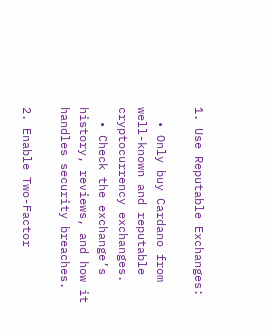1. Use Reputable Exchanges:

  • Only buy Cardano from well-known and reputable cryptocurrency exchanges.
  • Check the exchange’s history, reviews, and how it handles security breaches.

2. Enable Two-Factor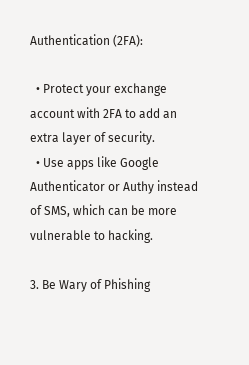Authentication (2FA):

  • Protect your exchange account with 2FA to add an extra layer of security.
  • Use apps like Google Authenticator or Authy instead of SMS, which can be more vulnerable to hacking.

3. Be Wary of Phishing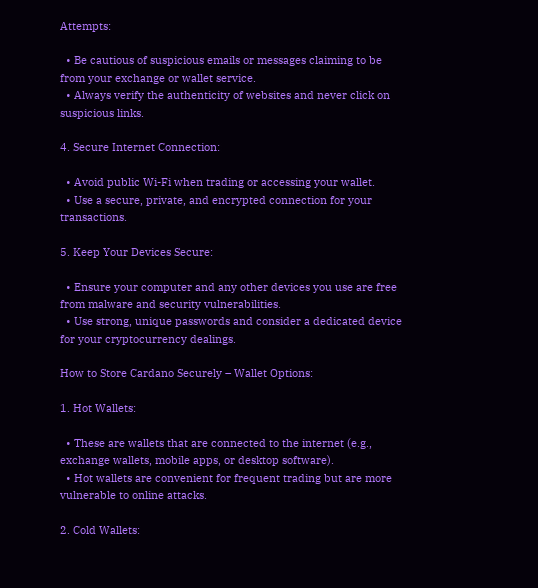Attempts:

  • Be cautious of suspicious emails or messages claiming to be from your exchange or wallet service.
  • Always verify the authenticity of websites and never click on suspicious links.

4. Secure Internet Connection:

  • Avoid public Wi-Fi when trading or accessing your wallet.
  • Use a secure, private, and encrypted connection for your transactions.

5. Keep Your Devices Secure:

  • Ensure your computer and any other devices you use are free from malware and security vulnerabilities.
  • Use strong, unique passwords and consider a dedicated device for your cryptocurrency dealings.

How to Store Cardano Securely – Wallet Options:

1. Hot Wallets:

  • These are wallets that are connected to the internet (e.g., exchange wallets, mobile apps, or desktop software).
  • Hot wallets are convenient for frequent trading but are more vulnerable to online attacks.

2. Cold Wallets: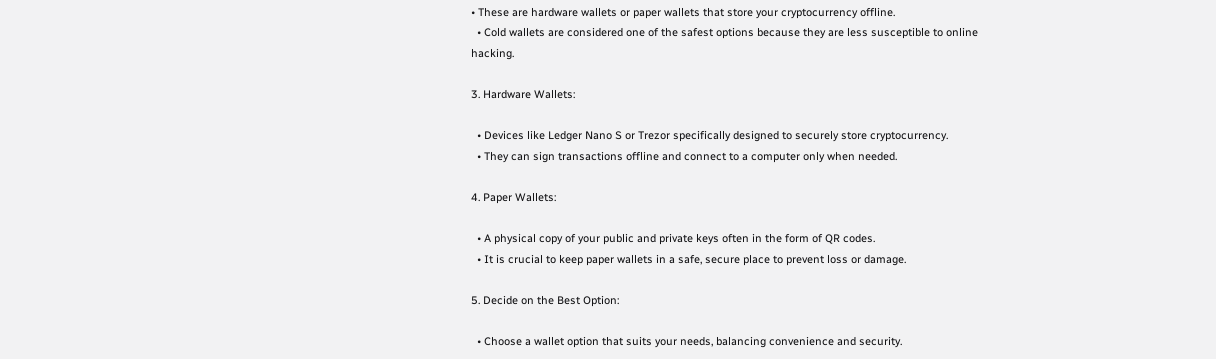• These are hardware wallets or paper wallets that store your cryptocurrency offline.
  • Cold wallets are considered one of the safest options because they are less susceptible to online hacking.

3. Hardware Wallets:

  • Devices like Ledger Nano S or Trezor specifically designed to securely store cryptocurrency.
  • They can sign transactions offline and connect to a computer only when needed.

4. Paper Wallets:

  • A physical copy of your public and private keys often in the form of QR codes.
  • It is crucial to keep paper wallets in a safe, secure place to prevent loss or damage.

5. Decide on the Best Option:

  • Choose a wallet option that suits your needs, balancing convenience and security.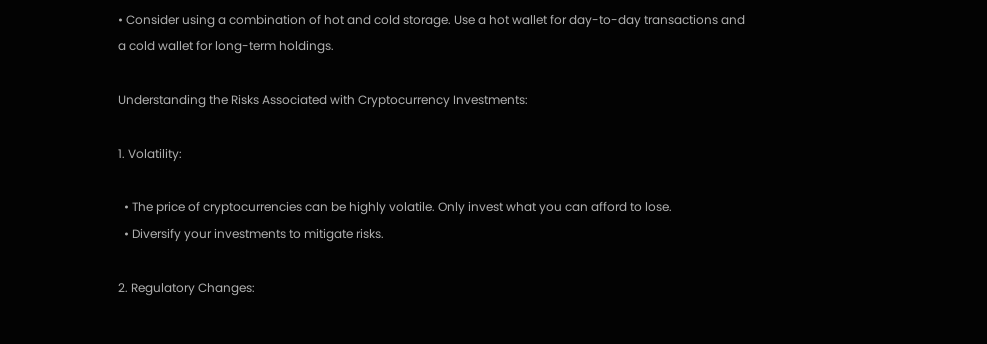• Consider using a combination of hot and cold storage. Use a hot wallet for day-to-day transactions and a cold wallet for long-term holdings.

Understanding the Risks Associated with Cryptocurrency Investments:

1. Volatility:

  • The price of cryptocurrencies can be highly volatile. Only invest what you can afford to lose.
  • Diversify your investments to mitigate risks.

2. Regulatory Changes: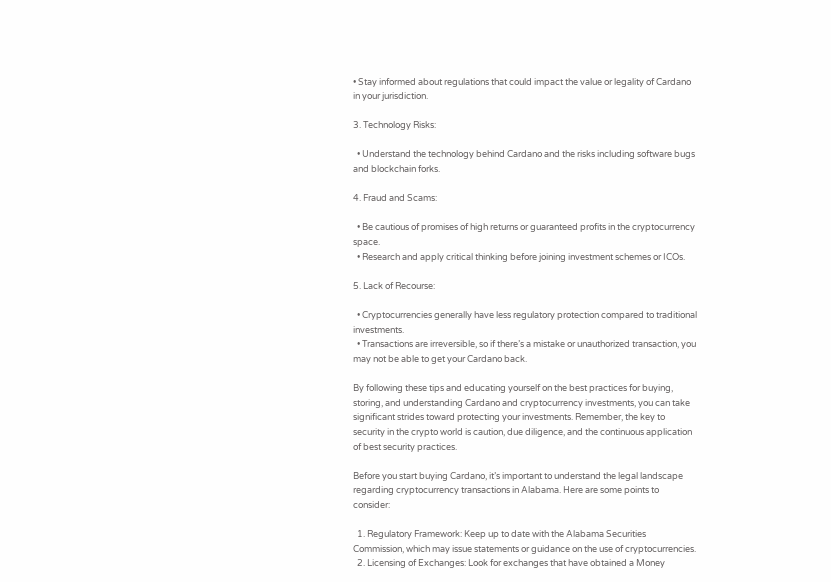• Stay informed about regulations that could impact the value or legality of Cardano in your jurisdiction.

3. Technology Risks:

  • Understand the technology behind Cardano and the risks including software bugs and blockchain forks.

4. Fraud and Scams:

  • Be cautious of promises of high returns or guaranteed profits in the cryptocurrency space.
  • Research and apply critical thinking before joining investment schemes or ICOs.

5. Lack of Recourse:

  • Cryptocurrencies generally have less regulatory protection compared to traditional investments.
  • Transactions are irreversible, so if there’s a mistake or unauthorized transaction, you may not be able to get your Cardano back.

By following these tips and educating yourself on the best practices for buying, storing, and understanding Cardano and cryptocurrency investments, you can take significant strides toward protecting your investments. Remember, the key to security in the crypto world is caution, due diligence, and the continuous application of best security practices.

Before you start buying Cardano, it’s important to understand the legal landscape regarding cryptocurrency transactions in Alabama. Here are some points to consider:

  1. Regulatory Framework: Keep up to date with the Alabama Securities Commission, which may issue statements or guidance on the use of cryptocurrencies.
  2. Licensing of Exchanges: Look for exchanges that have obtained a Money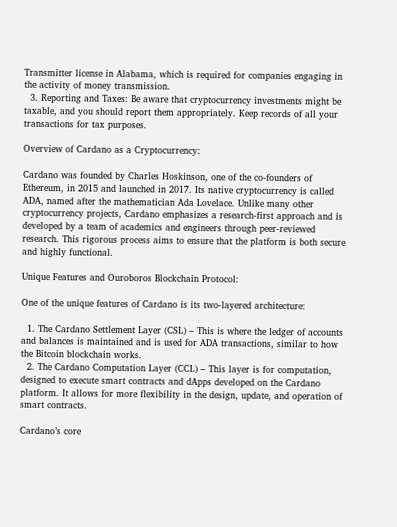Transmitter license in Alabama, which is required for companies engaging in the activity of money transmission.
  3. Reporting and Taxes: Be aware that cryptocurrency investments might be taxable, and you should report them appropriately. Keep records of all your transactions for tax purposes.

Overview of Cardano as a Cryptocurrency:

Cardano was founded by Charles Hoskinson, one of the co-founders of Ethereum, in 2015 and launched in 2017. Its native cryptocurrency is called ADA, named after the mathematician Ada Lovelace. Unlike many other cryptocurrency projects, Cardano emphasizes a research-first approach and is developed by a team of academics and engineers through peer-reviewed research. This rigorous process aims to ensure that the platform is both secure and highly functional.

Unique Features and Ouroboros Blockchain Protocol:

One of the unique features of Cardano is its two-layered architecture:

  1. The Cardano Settlement Layer (CSL) – This is where the ledger of accounts and balances is maintained and is used for ADA transactions, similar to how the Bitcoin blockchain works.
  2. The Cardano Computation Layer (CCL) – This layer is for computation, designed to execute smart contracts and dApps developed on the Cardano platform. It allows for more flexibility in the design, update, and operation of smart contracts.

Cardano’s core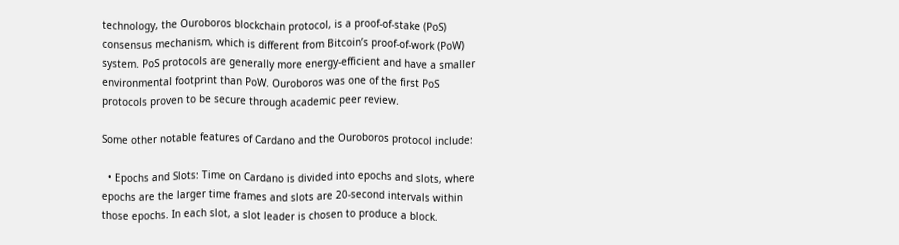technology, the Ouroboros blockchain protocol, is a proof-of-stake (PoS) consensus mechanism, which is different from Bitcoin’s proof-of-work (PoW) system. PoS protocols are generally more energy-efficient and have a smaller environmental footprint than PoW. Ouroboros was one of the first PoS protocols proven to be secure through academic peer review.

Some other notable features of Cardano and the Ouroboros protocol include:

  • Epochs and Slots: Time on Cardano is divided into epochs and slots, where epochs are the larger time frames and slots are 20-second intervals within those epochs. In each slot, a slot leader is chosen to produce a block.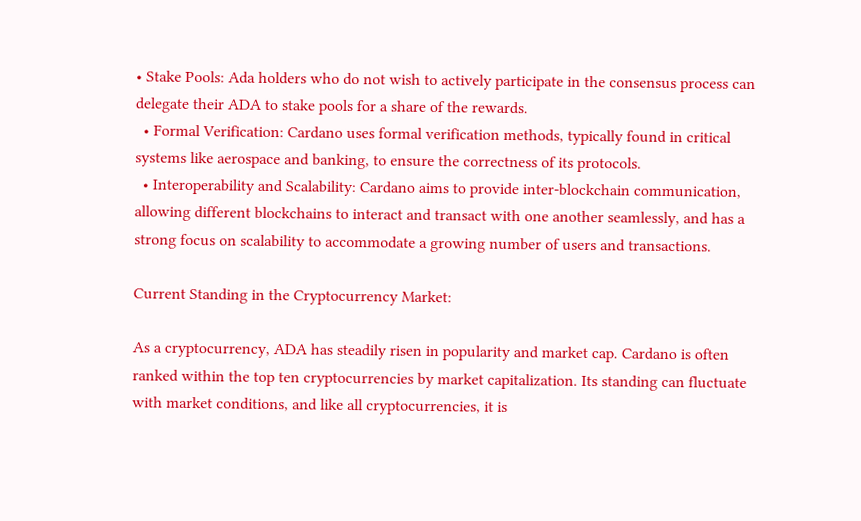• Stake Pools: Ada holders who do not wish to actively participate in the consensus process can delegate their ADA to stake pools for a share of the rewards.
  • Formal Verification: Cardano uses formal verification methods, typically found in critical systems like aerospace and banking, to ensure the correctness of its protocols.
  • Interoperability and Scalability: Cardano aims to provide inter-blockchain communication, allowing different blockchains to interact and transact with one another seamlessly, and has a strong focus on scalability to accommodate a growing number of users and transactions.

Current Standing in the Cryptocurrency Market:

As a cryptocurrency, ADA has steadily risen in popularity and market cap. Cardano is often ranked within the top ten cryptocurrencies by market capitalization. Its standing can fluctuate with market conditions, and like all cryptocurrencies, it is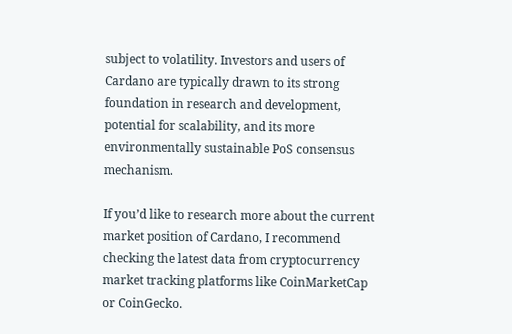subject to volatility. Investors and users of Cardano are typically drawn to its strong foundation in research and development, potential for scalability, and its more environmentally sustainable PoS consensus mechanism.

If you’d like to research more about the current market position of Cardano, I recommend checking the latest data from cryptocurrency market tracking platforms like CoinMarketCap or CoinGecko.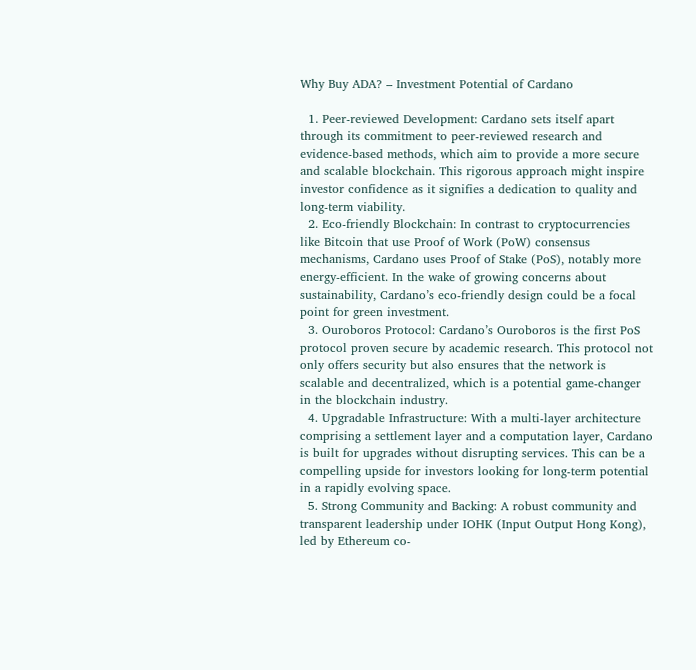Why Buy ADA? – Investment Potential of Cardano

  1. Peer-reviewed Development: Cardano sets itself apart through its commitment to peer-reviewed research and evidence-based methods, which aim to provide a more secure and scalable blockchain. This rigorous approach might inspire investor confidence as it signifies a dedication to quality and long-term viability.
  2. Eco-friendly Blockchain: In contrast to cryptocurrencies like Bitcoin that use Proof of Work (PoW) consensus mechanisms, Cardano uses Proof of Stake (PoS), notably more energy-efficient. In the wake of growing concerns about sustainability, Cardano’s eco-friendly design could be a focal point for green investment.
  3. Ouroboros Protocol: Cardano’s Ouroboros is the first PoS protocol proven secure by academic research. This protocol not only offers security but also ensures that the network is scalable and decentralized, which is a potential game-changer in the blockchain industry.
  4. Upgradable Infrastructure: With a multi-layer architecture comprising a settlement layer and a computation layer, Cardano is built for upgrades without disrupting services. This can be a compelling upside for investors looking for long-term potential in a rapidly evolving space.
  5. Strong Community and Backing: A robust community and transparent leadership under IOHK (Input Output Hong Kong), led by Ethereum co-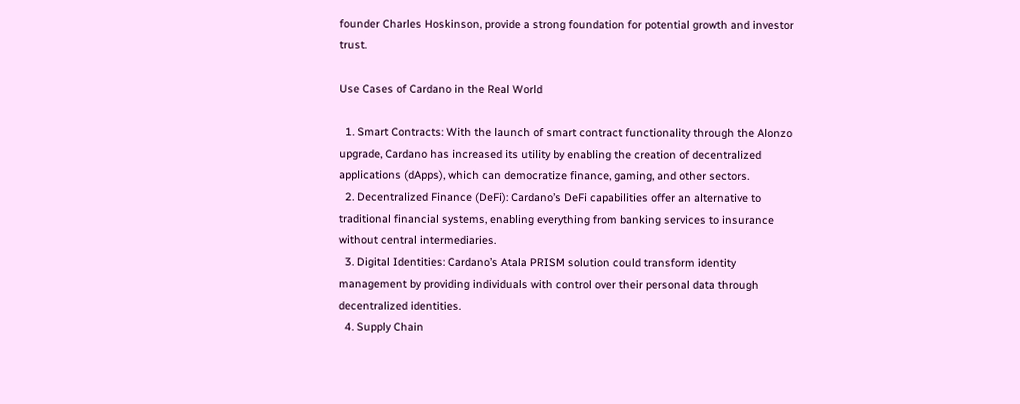founder Charles Hoskinson, provide a strong foundation for potential growth and investor trust.

Use Cases of Cardano in the Real World

  1. Smart Contracts: With the launch of smart contract functionality through the Alonzo upgrade, Cardano has increased its utility by enabling the creation of decentralized applications (dApps), which can democratize finance, gaming, and other sectors.
  2. Decentralized Finance (DeFi): Cardano’s DeFi capabilities offer an alternative to traditional financial systems, enabling everything from banking services to insurance without central intermediaries.
  3. Digital Identities: Cardano’s Atala PRISM solution could transform identity management by providing individuals with control over their personal data through decentralized identities.
  4. Supply Chain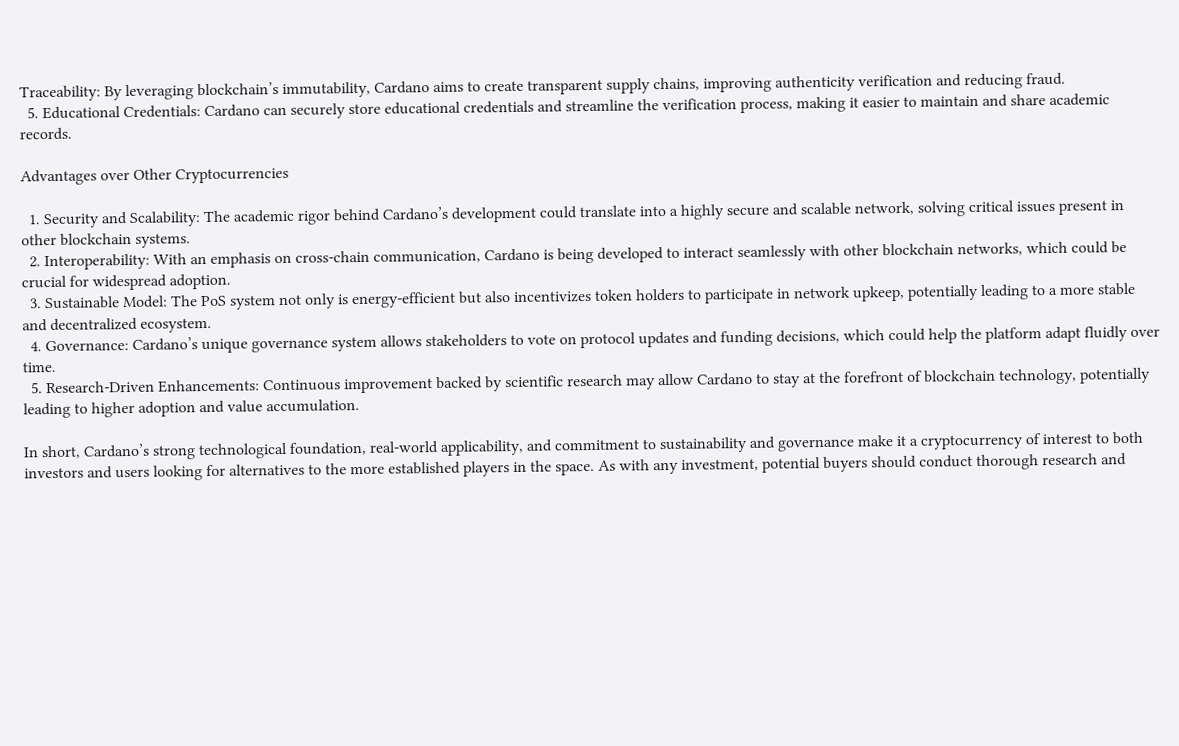Traceability: By leveraging blockchain’s immutability, Cardano aims to create transparent supply chains, improving authenticity verification and reducing fraud.
  5. Educational Credentials: Cardano can securely store educational credentials and streamline the verification process, making it easier to maintain and share academic records.

Advantages over Other Cryptocurrencies

  1. Security and Scalability: The academic rigor behind Cardano’s development could translate into a highly secure and scalable network, solving critical issues present in other blockchain systems.
  2. Interoperability: With an emphasis on cross-chain communication, Cardano is being developed to interact seamlessly with other blockchain networks, which could be crucial for widespread adoption.
  3. Sustainable Model: The PoS system not only is energy-efficient but also incentivizes token holders to participate in network upkeep, potentially leading to a more stable and decentralized ecosystem.
  4. Governance: Cardano’s unique governance system allows stakeholders to vote on protocol updates and funding decisions, which could help the platform adapt fluidly over time.
  5. Research-Driven Enhancements: Continuous improvement backed by scientific research may allow Cardano to stay at the forefront of blockchain technology, potentially leading to higher adoption and value accumulation.

In short, Cardano’s strong technological foundation, real-world applicability, and commitment to sustainability and governance make it a cryptocurrency of interest to both investors and users looking for alternatives to the more established players in the space. As with any investment, potential buyers should conduct thorough research and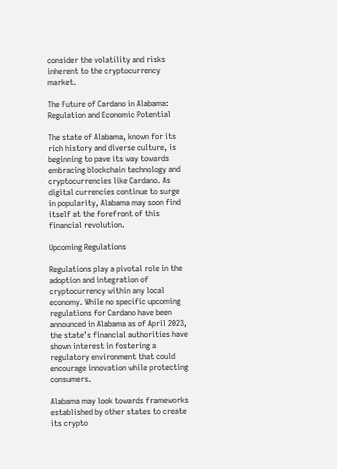consider the volatility and risks inherent to the cryptocurrency market.

The Future of Cardano in Alabama: Regulation and Economic Potential

The state of Alabama, known for its rich history and diverse culture, is beginning to pave its way towards embracing blockchain technology and cryptocurrencies like Cardano. As digital currencies continue to surge in popularity, Alabama may soon find itself at the forefront of this financial revolution.

Upcoming Regulations

Regulations play a pivotal role in the adoption and integration of cryptocurrency within any local economy. While no specific upcoming regulations for Cardano have been announced in Alabama as of April 2023, the state’s financial authorities have shown interest in fostering a regulatory environment that could encourage innovation while protecting consumers.

Alabama may look towards frameworks established by other states to create its crypto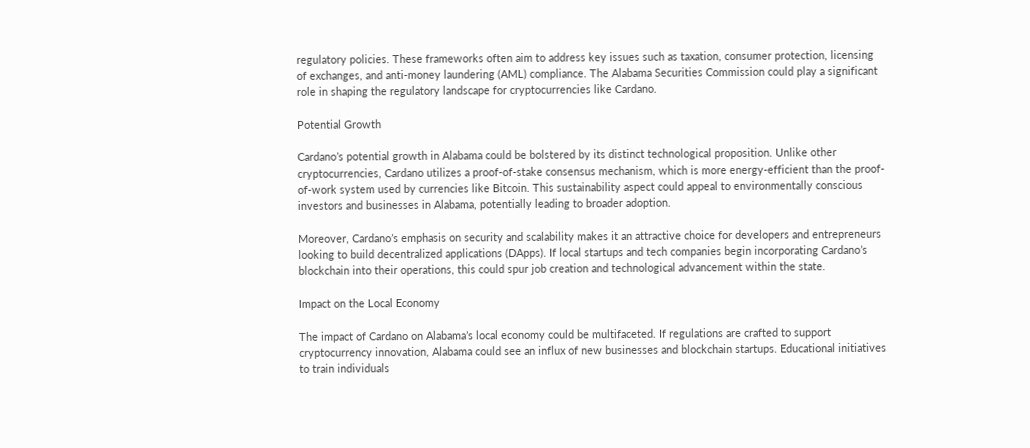regulatory policies. These frameworks often aim to address key issues such as taxation, consumer protection, licensing of exchanges, and anti-money laundering (AML) compliance. The Alabama Securities Commission could play a significant role in shaping the regulatory landscape for cryptocurrencies like Cardano.

Potential Growth

Cardano’s potential growth in Alabama could be bolstered by its distinct technological proposition. Unlike other cryptocurrencies, Cardano utilizes a proof-of-stake consensus mechanism, which is more energy-efficient than the proof-of-work system used by currencies like Bitcoin. This sustainability aspect could appeal to environmentally conscious investors and businesses in Alabama, potentially leading to broader adoption.

Moreover, Cardano’s emphasis on security and scalability makes it an attractive choice for developers and entrepreneurs looking to build decentralized applications (DApps). If local startups and tech companies begin incorporating Cardano’s blockchain into their operations, this could spur job creation and technological advancement within the state.

Impact on the Local Economy

The impact of Cardano on Alabama’s local economy could be multifaceted. If regulations are crafted to support cryptocurrency innovation, Alabama could see an influx of new businesses and blockchain startups. Educational initiatives to train individuals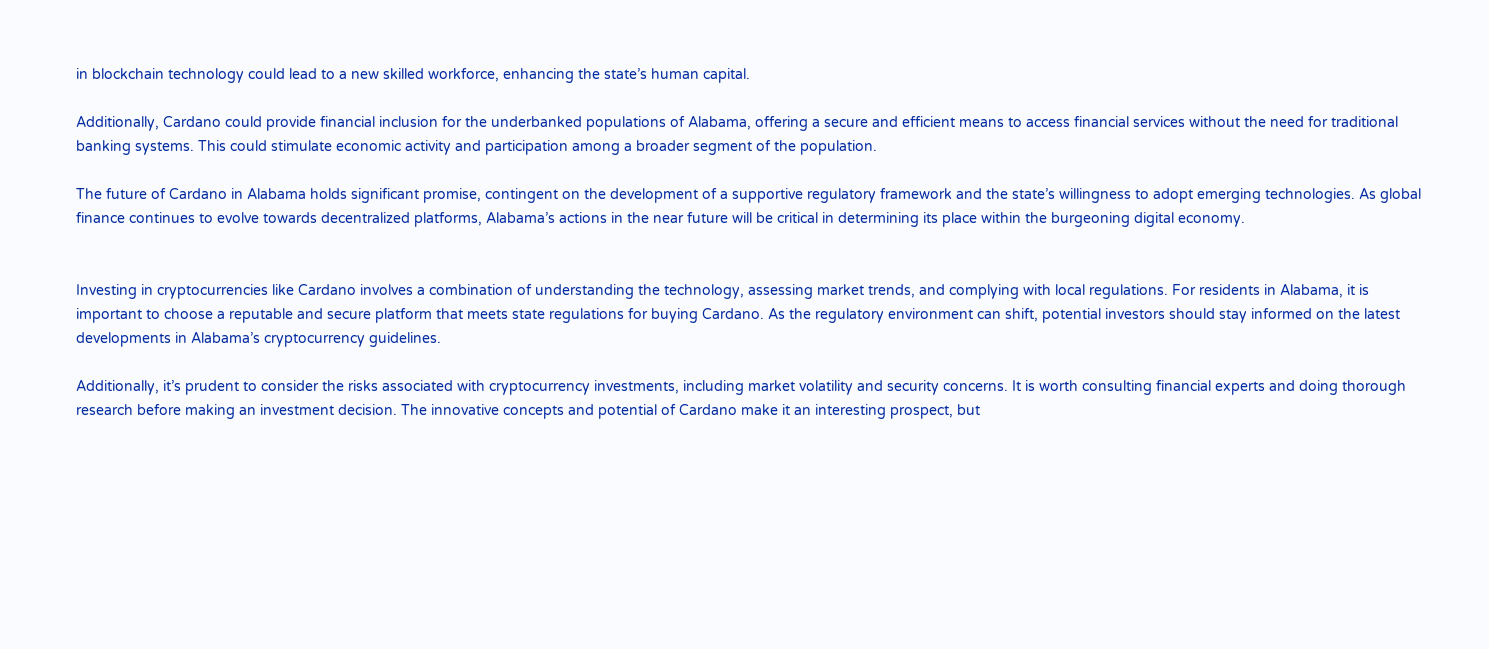in blockchain technology could lead to a new skilled workforce, enhancing the state’s human capital.

Additionally, Cardano could provide financial inclusion for the underbanked populations of Alabama, offering a secure and efficient means to access financial services without the need for traditional banking systems. This could stimulate economic activity and participation among a broader segment of the population.

The future of Cardano in Alabama holds significant promise, contingent on the development of a supportive regulatory framework and the state’s willingness to adopt emerging technologies. As global finance continues to evolve towards decentralized platforms, Alabama’s actions in the near future will be critical in determining its place within the burgeoning digital economy.


Investing in cryptocurrencies like Cardano involves a combination of understanding the technology, assessing market trends, and complying with local regulations. For residents in Alabama, it is important to choose a reputable and secure platform that meets state regulations for buying Cardano. As the regulatory environment can shift, potential investors should stay informed on the latest developments in Alabama’s cryptocurrency guidelines.

Additionally, it’s prudent to consider the risks associated with cryptocurrency investments, including market volatility and security concerns. It is worth consulting financial experts and doing thorough research before making an investment decision. The innovative concepts and potential of Cardano make it an interesting prospect, but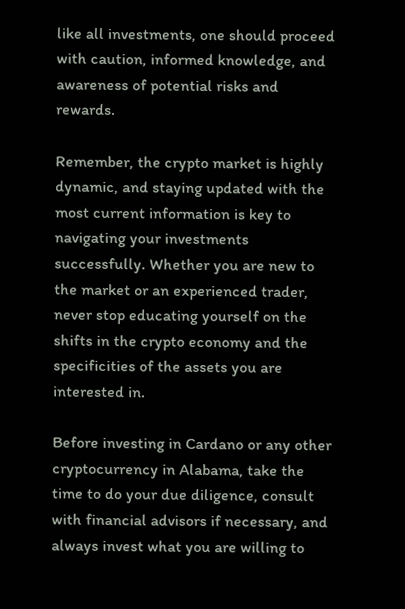like all investments, one should proceed with caution, informed knowledge, and awareness of potential risks and rewards.

Remember, the crypto market is highly dynamic, and staying updated with the most current information is key to navigating your investments successfully. Whether you are new to the market or an experienced trader, never stop educating yourself on the shifts in the crypto economy and the specificities of the assets you are interested in.

Before investing in Cardano or any other cryptocurrency in Alabama, take the time to do your due diligence, consult with financial advisors if necessary, and always invest what you are willing to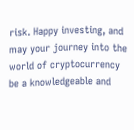risk. Happy investing, and may your journey into the world of cryptocurrency be a knowledgeable and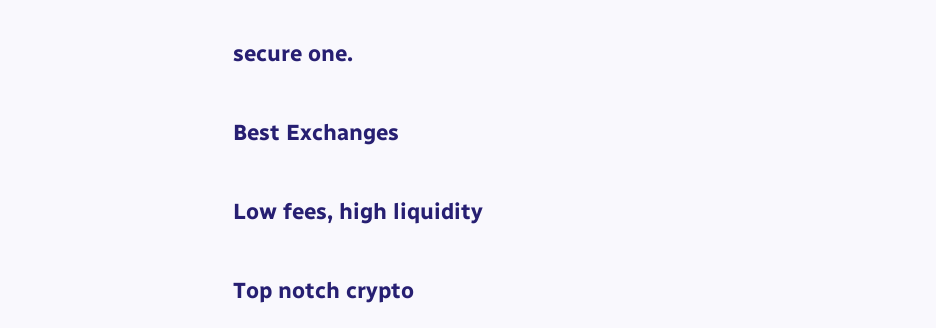secure one.

Best Exchanges

Low fees, high liquidity

Top notch crypto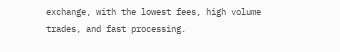exchange, with the lowest fees, high volume trades, and fast processing.